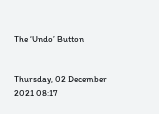The ‘Undo’ Button


Thursday, 02 December 2021 08:17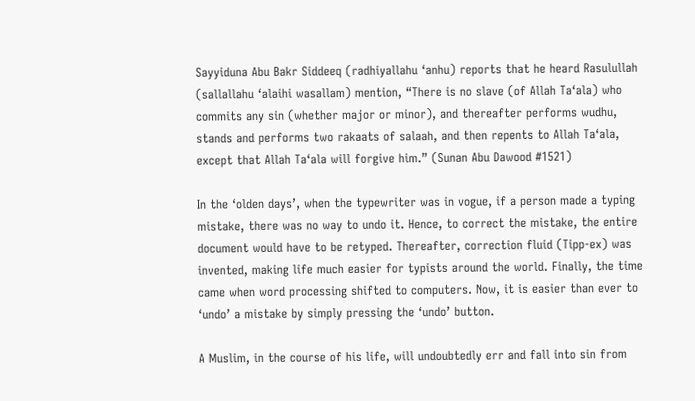Sayyiduna Abu Bakr Siddeeq (radhiyallahu ‘anhu) reports that he heard Rasulullah (sallallahu ‘alaihi wasallam) mention, “There is no slave (of Allah Ta‘ala) who commits any sin (whether major or minor), and thereafter performs wudhu, stands and performs two rakaats of salaah, and then repents to Allah Ta‘ala, except that Allah Ta‘ala will forgive him.” (Sunan Abu Dawood #1521)

In the ‘olden days’, when the typewriter was in vogue, if a person made a typing mistake, there was no way to undo it. Hence, to correct the mistake, the entire document would have to be retyped. Thereafter, correction fluid (Tipp-ex) was invented, making life much easier for typists around the world. Finally, the time came when word processing shifted to computers. Now, it is easier than ever to ‘undo’ a mistake by simply pressing the ‘undo’ button.

A Muslim, in the course of his life, will undoubtedly err and fall into sin from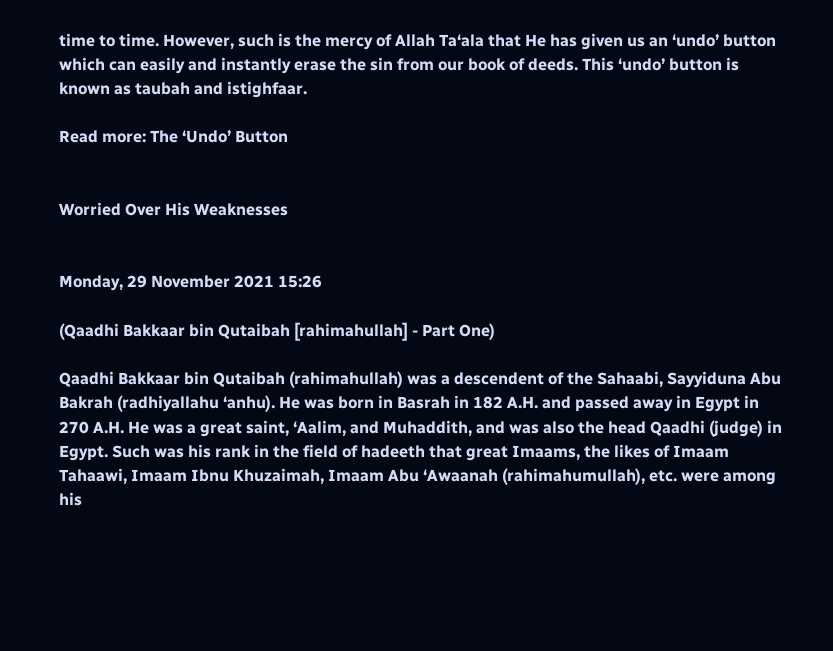time to time. However, such is the mercy of Allah Ta‘ala that He has given us an ‘undo’ button which can easily and instantly erase the sin from our book of deeds. This ‘undo’ button is known as taubah and istighfaar.

Read more: The ‘Undo’ Button


Worried Over His Weaknesses


Monday, 29 November 2021 15:26

(Qaadhi Bakkaar bin Qutaibah [rahimahullah] - Part One)

Qaadhi Bakkaar bin Qutaibah (rahimahullah) was a descendent of the Sahaabi, Sayyiduna Abu Bakrah (radhiyallahu ‘anhu). He was born in Basrah in 182 A.H. and passed away in Egypt in 270 A.H. He was a great saint, ‘Aalim, and Muhaddith, and was also the head Qaadhi (judge) in Egypt. Such was his rank in the field of hadeeth that great Imaams, the likes of Imaam Tahaawi, Imaam Ibnu Khuzaimah, Imaam Abu ‘Awaanah (rahimahumullah), etc. were among his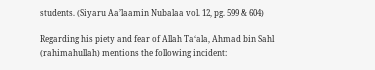students. (Siyaru Aa’laamin Nubalaa vol. 12, pg. 599 & 604)

Regarding his piety and fear of Allah Ta‘ala, Ahmad bin Sahl (rahimahullah) mentions the following incident: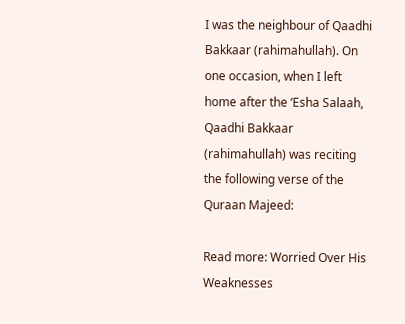I was the neighbour of Qaadhi Bakkaar (rahimahullah). On one occasion, when I left home after the ‘Esha Salaah, Qaadhi Bakkaar (rahimahullah) was reciting the following verse of the Quraan Majeed:

Read more: Worried Over His Weaknesses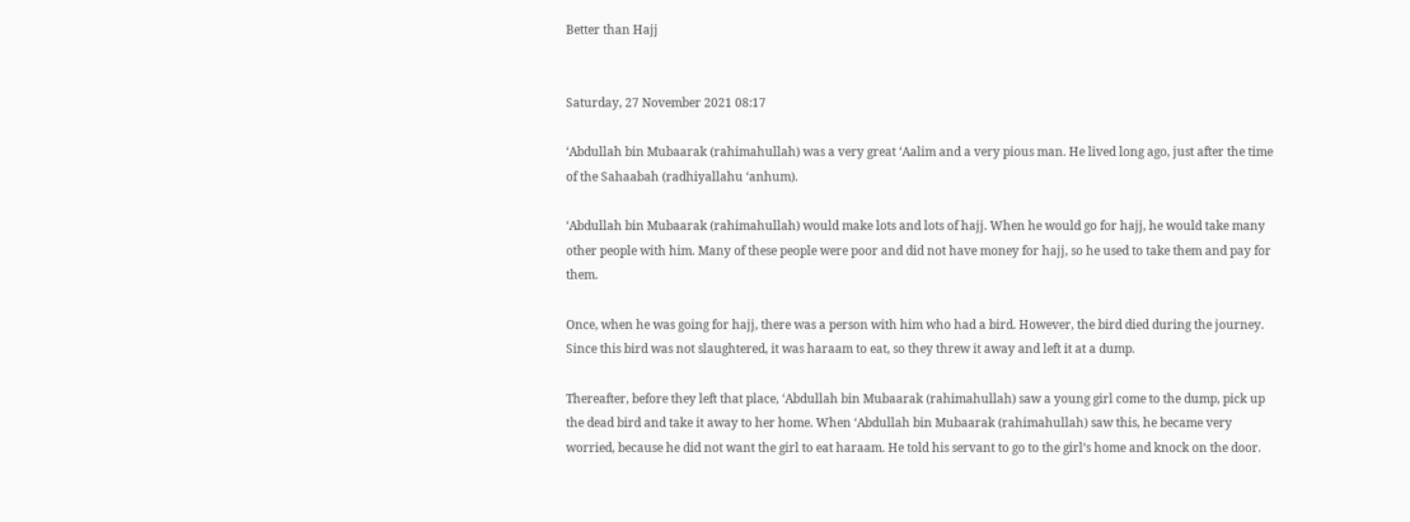Better than Hajj


Saturday, 27 November 2021 08:17

‘Abdullah bin Mubaarak (rahimahullah) was a very great ‘Aalim and a very pious man. He lived long ago, just after the time of the Sahaabah (radhiyallahu ‘anhum).

‘Abdullah bin Mubaarak (rahimahullah) would make lots and lots of hajj. When he would go for hajj, he would take many other people with him. Many of these people were poor and did not have money for hajj, so he used to take them and pay for them.

Once, when he was going for hajj, there was a person with him who had a bird. However, the bird died during the journey. Since this bird was not slaughtered, it was haraam to eat, so they threw it away and left it at a dump.

Thereafter, before they left that place, ‘Abdullah bin Mubaarak (rahimahullah) saw a young girl come to the dump, pick up the dead bird and take it away to her home. When ‘Abdullah bin Mubaarak (rahimahullah) saw this, he became very worried, because he did not want the girl to eat haraam. He told his servant to go to the girl’s home and knock on the door.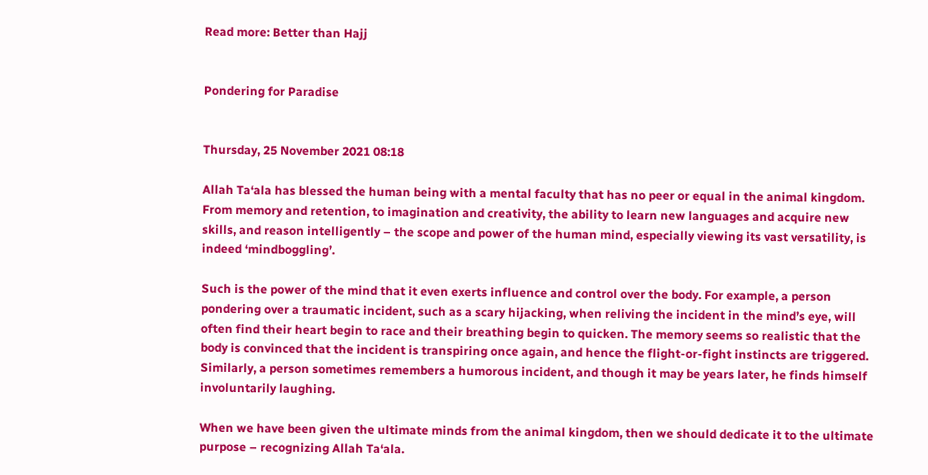Read more: Better than Hajj


Pondering for Paradise


Thursday, 25 November 2021 08:18

Allah Ta‘ala has blessed the human being with a mental faculty that has no peer or equal in the animal kingdom. From memory and retention, to imagination and creativity, the ability to learn new languages and acquire new skills, and reason intelligently – the scope and power of the human mind, especially viewing its vast versatility, is indeed ‘mindboggling’.

Such is the power of the mind that it even exerts influence and control over the body. For example, a person pondering over a traumatic incident, such as a scary hijacking, when reliving the incident in the mind’s eye, will often find their heart begin to race and their breathing begin to quicken. The memory seems so realistic that the body is convinced that the incident is transpiring once again, and hence the flight-or-fight instincts are triggered. Similarly, a person sometimes remembers a humorous incident, and though it may be years later, he finds himself involuntarily laughing.

When we have been given the ultimate minds from the animal kingdom, then we should dedicate it to the ultimate purpose – recognizing Allah Ta‘ala.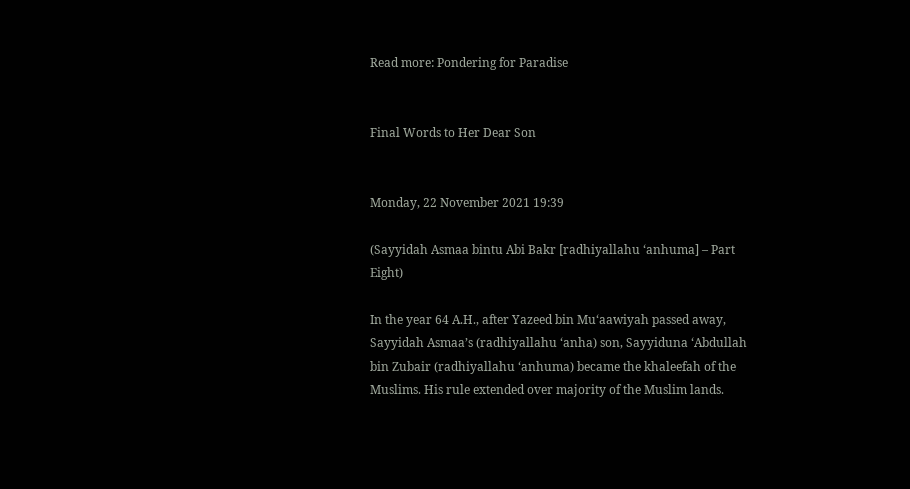Read more: Pondering for Paradise


Final Words to Her Dear Son


Monday, 22 November 2021 19:39

(Sayyidah Asmaa bintu Abi Bakr [radhiyallahu ‘anhuma] – Part Eight)

In the year 64 A.H., after Yazeed bin Mu‘aawiyah passed away, Sayyidah Asmaa’s (radhiyallahu ‘anha) son, Sayyiduna ‘Abdullah bin Zubair (radhiyallahu ‘anhuma) became the khaleefah of the Muslims. His rule extended over majority of the Muslim lands.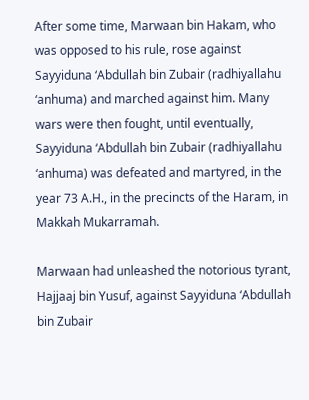After some time, Marwaan bin Hakam, who was opposed to his rule, rose against Sayyiduna ‘Abdullah bin Zubair (radhiyallahu ‘anhuma) and marched against him. Many wars were then fought, until eventually, Sayyiduna ‘Abdullah bin Zubair (radhiyallahu ‘anhuma) was defeated and martyred, in the year 73 A.H., in the precincts of the Haram, in Makkah Mukarramah.

Marwaan had unleashed the notorious tyrant, Hajjaaj bin Yusuf, against Sayyiduna ‘Abdullah bin Zubair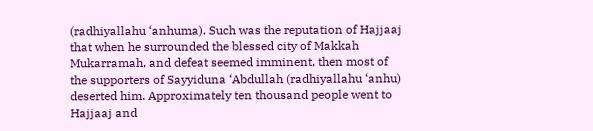(radhiyallahu ‘anhuma). Such was the reputation of Hajjaaj that when he surrounded the blessed city of Makkah Mukarramah, and defeat seemed imminent, then most of the supporters of Sayyiduna ‘Abdullah (radhiyallahu ‘anhu) deserted him. Approximately ten thousand people went to Hajjaaj and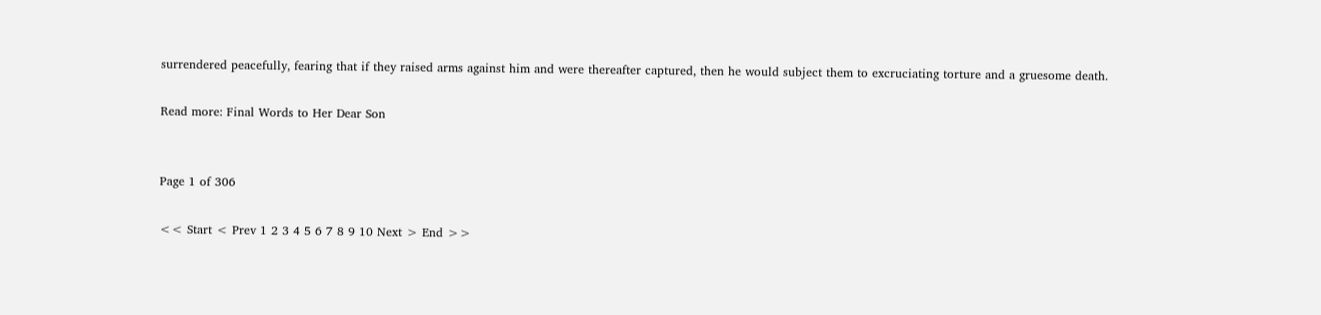surrendered peacefully, fearing that if they raised arms against him and were thereafter captured, then he would subject them to excruciating torture and a gruesome death.

Read more: Final Words to Her Dear Son


Page 1 of 306

<< Start < Prev 1 2 3 4 5 6 7 8 9 10 Next > End >>